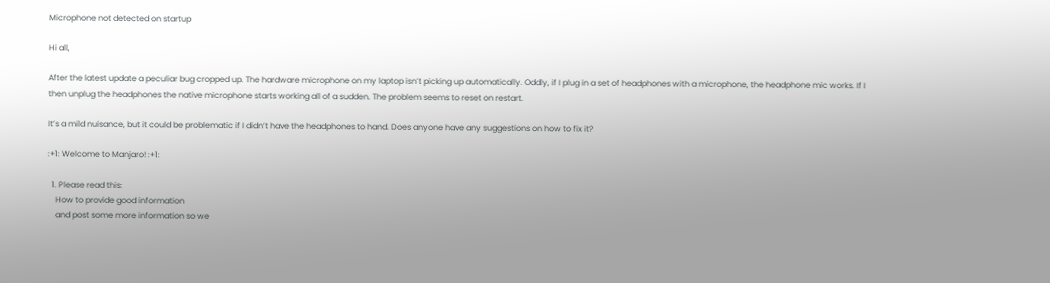Microphone not detected on startup

Hi all,

After the latest update a peculiar bug cropped up. The hardware microphone on my laptop isn’t picking up automatically. Oddly, if I plug in a set of headphones with a microphone, the headphone mic works. If I then unplug the headphones the native microphone starts working all of a sudden. The problem seems to reset on restart.

It’s a mild nuisance, but it could be problematic if I didn’t have the headphones to hand. Does anyone have any suggestions on how to fix it?

:+1: Welcome to Manjaro! :+1:

  1. Please read this:
    How to provide good information
    and post some more information so we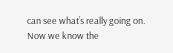can see what’s really going on. Now we know the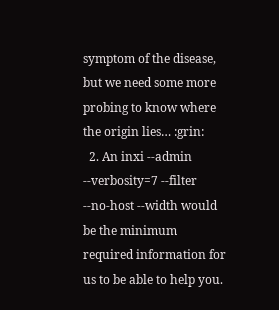symptom of the disease, but we need some more probing to know where the origin lies… :grin:
  2. An inxi --admin --verbosity=7 --filter --no-host --width would be the minimum required information for us to be able to help you.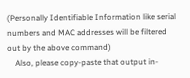(Personally Identifiable Information like serial numbers and MAC addresses will be filtered out by the above command)
    Also, please copy-paste that output in-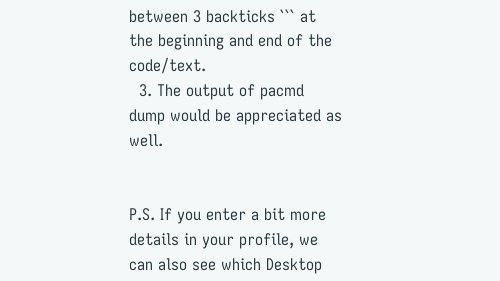between 3 backticks ``` at the beginning and end of the code/text.
  3. The output of pacmd dump would be appreciated as well.


P.S. If you enter a bit more details in your profile, we can also see which Desktop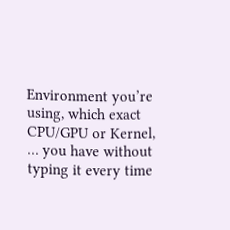Environment you’re using, which exact CPU/GPU or Kernel, … you have without typing it every time